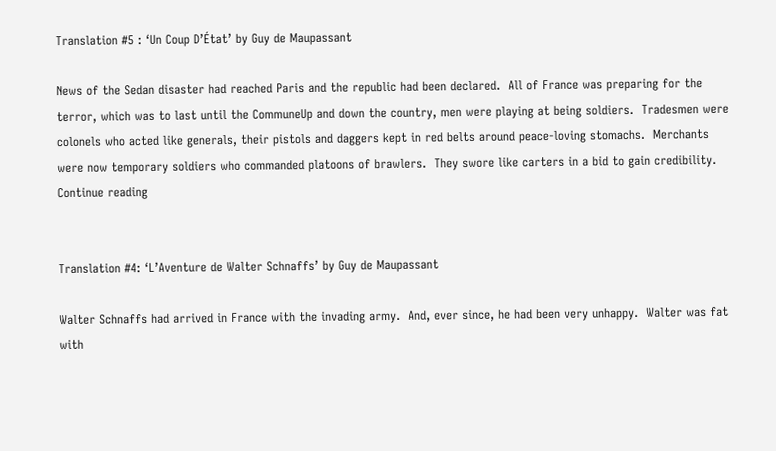Translation #5 : ‘Un Coup D’État’ by Guy de Maupassant

News of the Sedan disaster had reached Paris and the republic had been declared.  All of France was preparing for the terror, which was to last until the CommuneUp and down the country, men were playing at being soldiers.  Tradesmen were colonels who acted like generals, their pistols and daggers kept in red belts around peace-loving stomachs.  Merchants were now temporary soldiers who commanded platoons of brawlers.  They swore like carters in a bid to gain credibility. Continue reading


Translation #4: ‘L’Aventure de Walter Schnaffs’ by Guy de Maupassant

Walter Schnaffs had arrived in France with the invading army.  And, ever since, he had been very unhappy.  Walter was fat with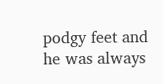podgy feet and he was always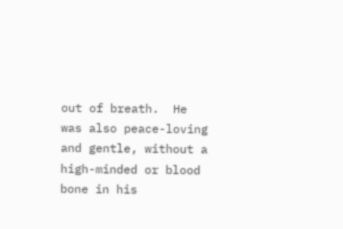out of breath.  He was also peace-loving and gentle, without a high-minded or blood bone in his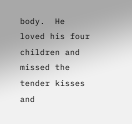body.  He loved his four children and missed the tender kisses and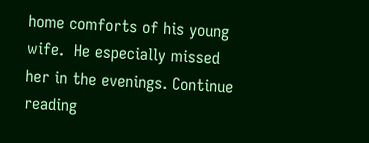home comforts of his young wife.  He especially missed her in the evenings. Continue reading